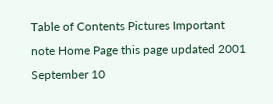Table of Contents Pictures Important note Home Page this page updated 2001 September 10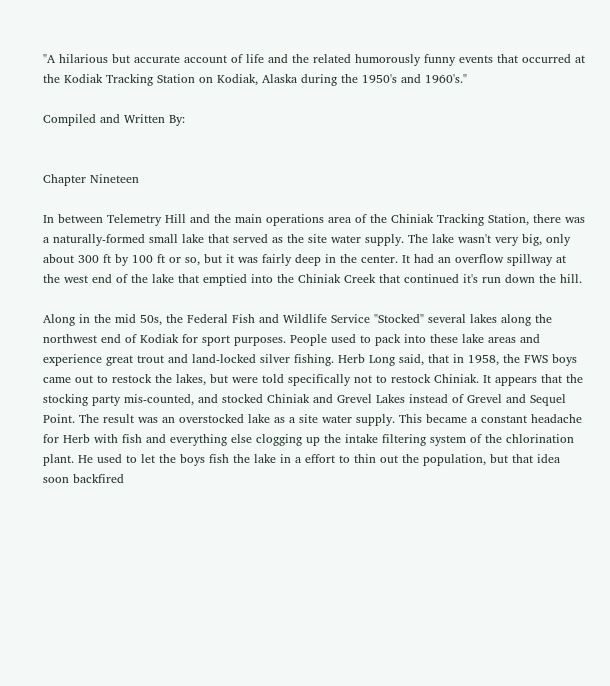"A hilarious but accurate account of life and the related humorously funny events that occurred at the Kodiak Tracking Station on Kodiak, Alaska during the 1950's and 1960's."

Compiled and Written By:


Chapter Nineteen

In between Telemetry Hill and the main operations area of the Chiniak Tracking Station, there was a naturally-formed small lake that served as the site water supply. The lake wasn't very big, only about 300 ft by 100 ft or so, but it was fairly deep in the center. It had an overflow spillway at the west end of the lake that emptied into the Chiniak Creek that continued it's run down the hill.

Along in the mid 50s, the Federal Fish and Wildlife Service "Stocked" several lakes along the northwest end of Kodiak for sport purposes. People used to pack into these lake areas and experience great trout and land-locked silver fishing. Herb Long said, that in 1958, the FWS boys came out to restock the lakes, but were told specifically not to restock Chiniak. It appears that the stocking party mis-counted, and stocked Chiniak and Grevel Lakes instead of Grevel and Sequel Point. The result was an overstocked lake as a site water supply. This became a constant headache for Herb with fish and everything else clogging up the intake filtering system of the chlorination plant. He used to let the boys fish the lake in a effort to thin out the population, but that idea soon backfired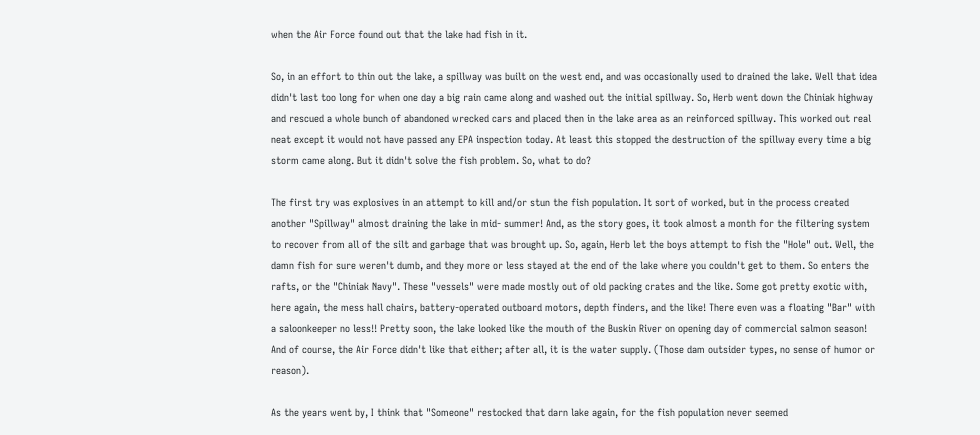when the Air Force found out that the lake had fish in it.

So, in an effort to thin out the lake, a spillway was built on the west end, and was occasionally used to drained the lake. Well that idea didn't last too long for when one day a big rain came along and washed out the initial spillway. So, Herb went down the Chiniak highway and rescued a whole bunch of abandoned wrecked cars and placed then in the lake area as an reinforced spillway. This worked out real neat except it would not have passed any EPA inspection today. At least this stopped the destruction of the spillway every time a big storm came along. But it didn't solve the fish problem. So, what to do?

The first try was explosives in an attempt to kill and/or stun the fish population. It sort of worked, but in the process created another "Spillway" almost draining the lake in mid- summer! And, as the story goes, it took almost a month for the filtering system to recover from all of the silt and garbage that was brought up. So, again, Herb let the boys attempt to fish the "Hole" out. Well, the damn fish for sure weren't dumb, and they more or less stayed at the end of the lake where you couldn't get to them. So enters the rafts, or the "Chiniak Navy". These "vessels" were made mostly out of old packing crates and the like. Some got pretty exotic with, here again, the mess hall chairs, battery-operated outboard motors, depth finders, and the like! There even was a floating "Bar" with a saloonkeeper no less!! Pretty soon, the lake looked like the mouth of the Buskin River on opening day of commercial salmon season! And of course, the Air Force didn't like that either; after all, it is the water supply. (Those dam outsider types, no sense of humor or reason).

As the years went by, I think that "Someone" restocked that darn lake again, for the fish population never seemed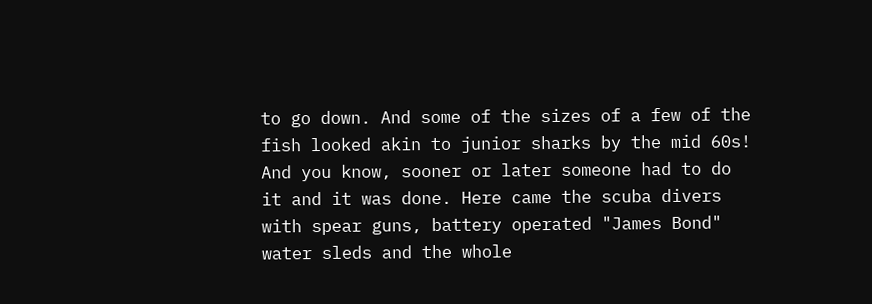to go down. And some of the sizes of a few of the fish looked akin to junior sharks by the mid 60s! And you know, sooner or later someone had to do it and it was done. Here came the scuba divers with spear guns, battery operated "James Bond" water sleds and the whole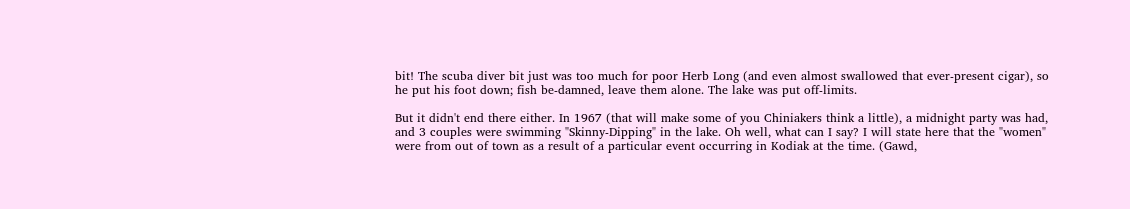bit! The scuba diver bit just was too much for poor Herb Long (and even almost swallowed that ever-present cigar), so he put his foot down; fish be-damned, leave them alone. The lake was put off-limits.

But it didn't end there either. In 1967 (that will make some of you Chiniakers think a little), a midnight party was had, and 3 couples were swimming "Skinny-Dipping" in the lake. Oh well, what can I say? I will state here that the "women" were from out of town as a result of a particular event occurring in Kodiak at the time. (Gawd,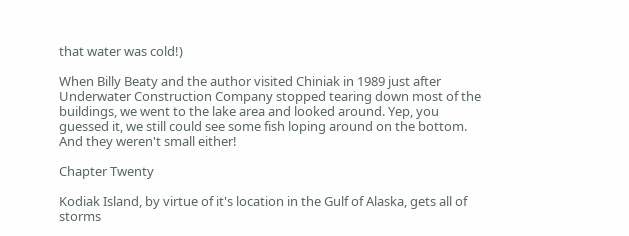that water was cold!)

When Billy Beaty and the author visited Chiniak in 1989 just after Underwater Construction Company stopped tearing down most of the buildings, we went to the lake area and looked around. Yep, you guessed it, we still could see some fish loping around on the bottom. And they weren't small either!

Chapter Twenty

Kodiak Island, by virtue of it's location in the Gulf of Alaska, gets all of storms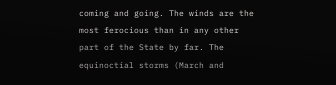coming and going. The winds are the most ferocious than in any other part of the State by far. The equinoctial storms (March and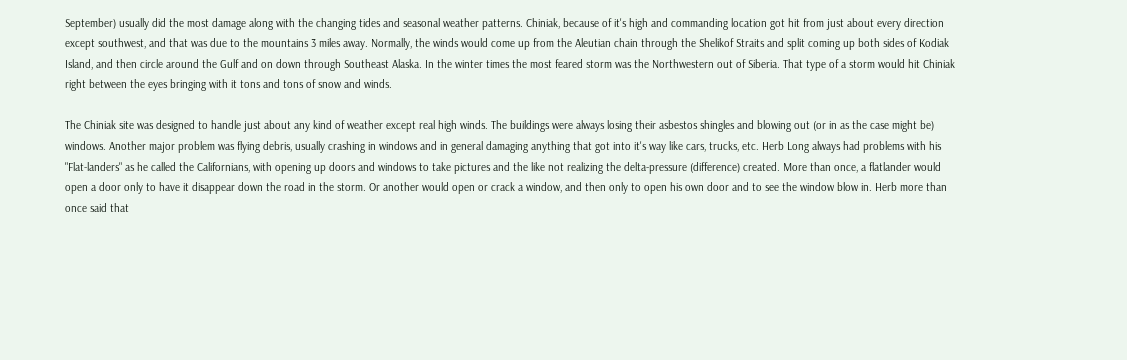September) usually did the most damage along with the changing tides and seasonal weather patterns. Chiniak, because of it's high and commanding location got hit from just about every direction except southwest, and that was due to the mountains 3 miles away. Normally, the winds would come up from the Aleutian chain through the Shelikof Straits and split coming up both sides of Kodiak Island, and then circle around the Gulf and on down through Southeast Alaska. In the winter times the most feared storm was the Northwestern out of Siberia. That type of a storm would hit Chiniak right between the eyes bringing with it tons and tons of snow and winds.

The Chiniak site was designed to handle just about any kind of weather except real high winds. The buildings were always losing their asbestos shingles and blowing out (or in as the case might be) windows. Another major problem was flying debris, usually crashing in windows and in general damaging anything that got into it's way like cars, trucks, etc. Herb Long always had problems with his "Flat-landers" as he called the Californians, with opening up doors and windows to take pictures and the like not realizing the delta-pressure (difference) created. More than once, a flatlander would open a door only to have it disappear down the road in the storm. Or another would open or crack a window, and then only to open his own door and to see the window blow in. Herb more than once said that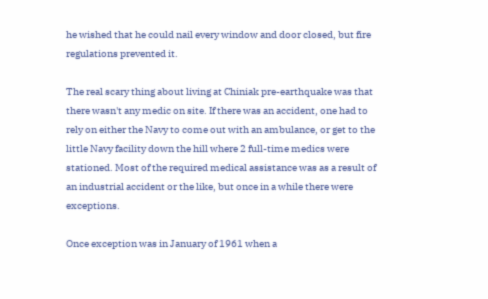he wished that he could nail every window and door closed, but fire regulations prevented it.

The real scary thing about living at Chiniak pre-earthquake was that there wasn't any medic on site. If there was an accident, one had to rely on either the Navy to come out with an ambulance, or get to the little Navy facility down the hill where 2 full-time medics were stationed. Most of the required medical assistance was as a result of an industrial accident or the like, but once in a while there were exceptions.

Once exception was in January of 1961 when a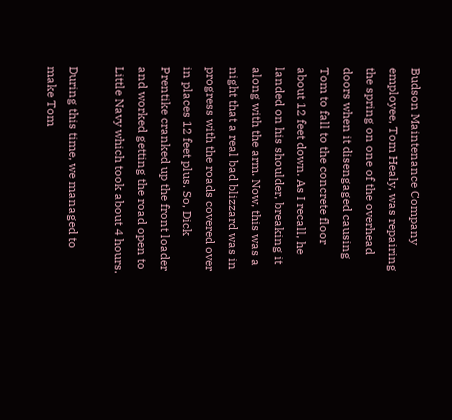Budson Maintenance Company employee, Tom Healy, was repairing the spring on one of the overhead doors when it disengaged causing Tom to fall to the concrete floor about 12 feet down. As I recall, he landed on his shoulder, breaking it along with the arm. Now, this was a night that a real bad blizzard was in progress with the roads covered over in places 12 feet plus. So, Dick Prentike cranked up the front loader and worked getting the road open to Little Navy which took about 4 hours.

During this time, we managed to make Tom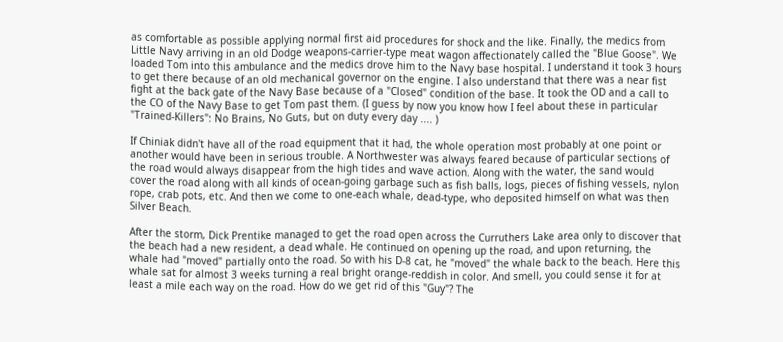as comfortable as possible applying normal first aid procedures for shock and the like. Finally, the medics from Little Navy arriving in an old Dodge weapons-carrier-type meat wagon affectionately called the "Blue Goose". We loaded Tom into this ambulance and the medics drove him to the Navy base hospital. I understand it took 3 hours to get there because of an old mechanical governor on the engine. I also understand that there was a near fist fight at the back gate of the Navy Base because of a "Closed" condition of the base. It took the OD and a call to the CO of the Navy Base to get Tom past them. (I guess by now you know how I feel about these in particular "Trained-Killers": No Brains, No Guts, but on duty every day .... )

If Chiniak didn't have all of the road equipment that it had, the whole operation most probably at one point or another would have been in serious trouble. A Northwester was always feared because of particular sections of the road would always disappear from the high tides and wave action. Along with the water, the sand would cover the road along with all kinds of ocean-going garbage such as fish balls, logs, pieces of fishing vessels, nylon rope, crab pots, etc. And then we come to one-each whale, dead-type, who deposited himself on what was then Silver Beach.

After the storm, Dick Prentike managed to get the road open across the Curruthers Lake area only to discover that the beach had a new resident, a dead whale. He continued on opening up the road, and upon returning, the whale had "moved" partially onto the road. So with his D-8 cat, he "moved" the whale back to the beach. Here this whale sat for almost 3 weeks turning a real bright orange-reddish in color. And smell, you could sense it for at least a mile each way on the road. How do we get rid of this "Guy"? The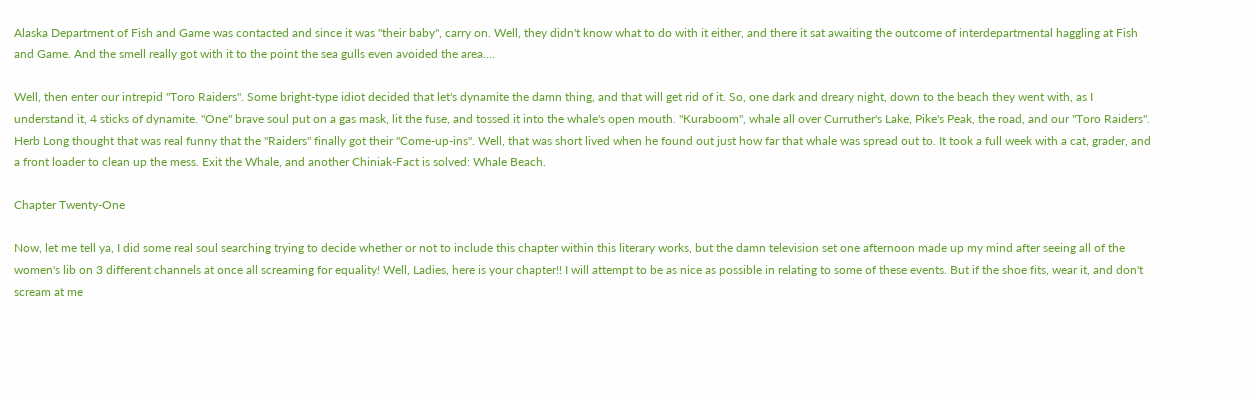Alaska Department of Fish and Game was contacted and since it was "their baby", carry on. Well, they didn't know what to do with it either, and there it sat awaiting the outcome of interdepartmental haggling at Fish and Game. And the smell really got with it to the point the sea gulls even avoided the area....

Well, then enter our intrepid "Toro Raiders". Some bright-type idiot decided that let's dynamite the damn thing, and that will get rid of it. So, one dark and dreary night, down to the beach they went with, as I understand it, 4 sticks of dynamite. "One" brave soul put on a gas mask, lit the fuse, and tossed it into the whale's open mouth. "Kuraboom", whale all over Curruther's Lake, Pike's Peak, the road, and our "Toro Raiders". Herb Long thought that was real funny that the "Raiders" finally got their "Come-up-ins". Well, that was short lived when he found out just how far that whale was spread out to. It took a full week with a cat, grader, and a front loader to clean up the mess. Exit the Whale, and another Chiniak-Fact is solved: Whale Beach.

Chapter Twenty-One

Now, let me tell ya, I did some real soul searching trying to decide whether or not to include this chapter within this literary works, but the damn television set one afternoon made up my mind after seeing all of the women's lib on 3 different channels at once all screaming for equality! Well, Ladies, here is your chapter!! I will attempt to be as nice as possible in relating to some of these events. But if the shoe fits, wear it, and don't scream at me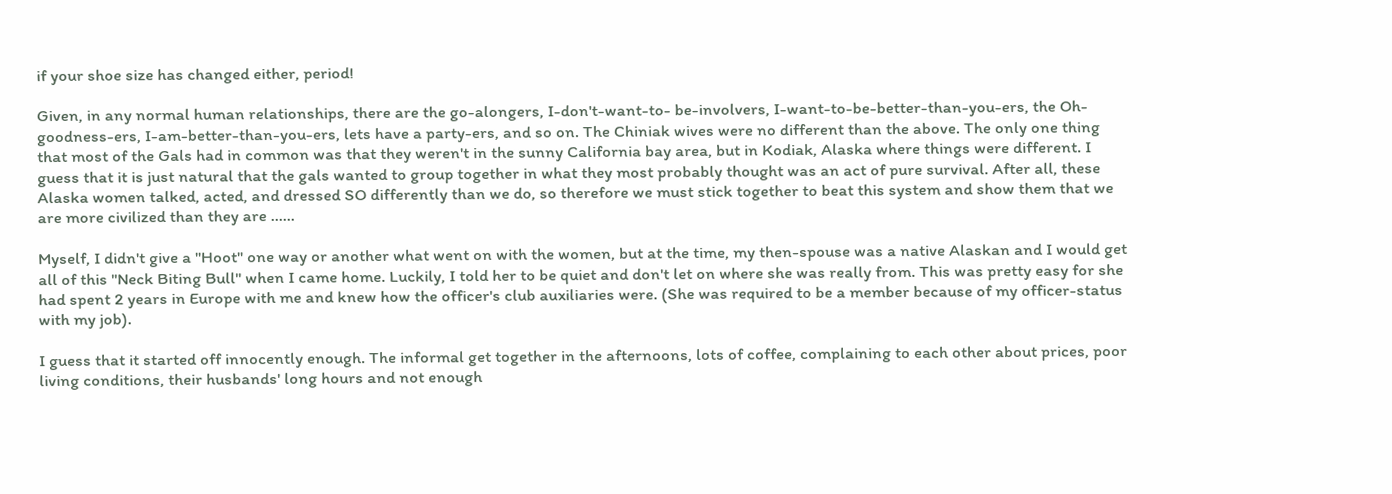if your shoe size has changed either, period!

Given, in any normal human relationships, there are the go-alongers, I-don't-want-to- be-involvers, I-want-to-be-better-than-you-ers, the Oh-goodness-ers, I-am-better-than-you-ers, lets have a party-ers, and so on. The Chiniak wives were no different than the above. The only one thing that most of the Gals had in common was that they weren't in the sunny California bay area, but in Kodiak, Alaska where things were different. I guess that it is just natural that the gals wanted to group together in what they most probably thought was an act of pure survival. After all, these Alaska women talked, acted, and dressed SO differently than we do, so therefore we must stick together to beat this system and show them that we are more civilized than they are ......

Myself, I didn't give a "Hoot" one way or another what went on with the women, but at the time, my then-spouse was a native Alaskan and I would get all of this "Neck Biting Bull" when I came home. Luckily, I told her to be quiet and don't let on where she was really from. This was pretty easy for she had spent 2 years in Europe with me and knew how the officer's club auxiliaries were. (She was required to be a member because of my officer-status with my job).

I guess that it started off innocently enough. The informal get together in the afternoons, lots of coffee, complaining to each other about prices, poor living conditions, their husbands' long hours and not enough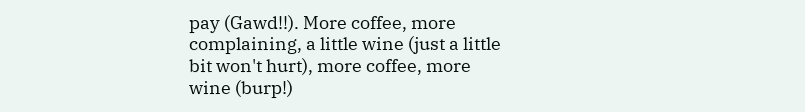pay (Gawd!!). More coffee, more complaining, a little wine (just a little bit won't hurt), more coffee, more wine (burp!)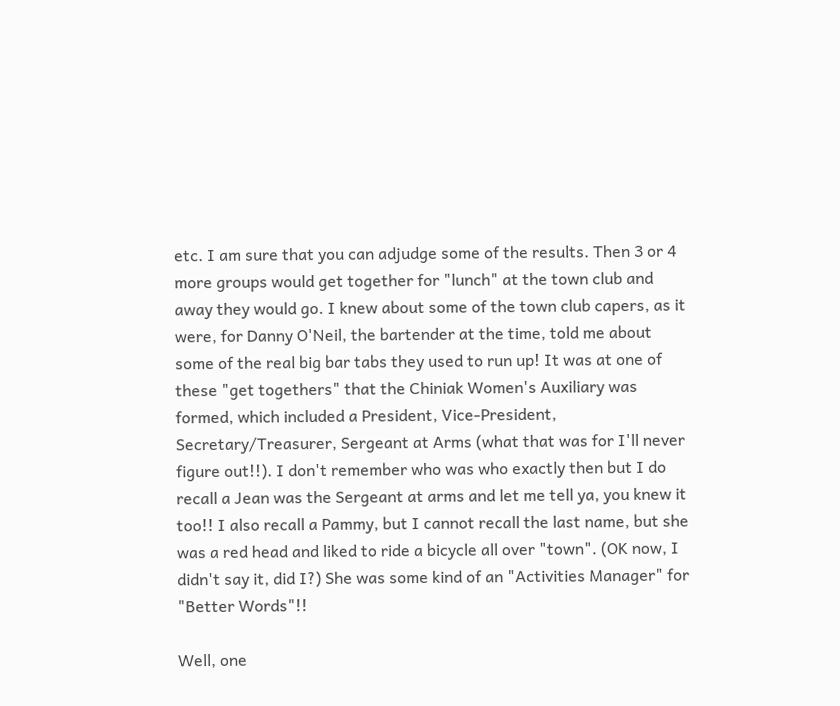etc. I am sure that you can adjudge some of the results. Then 3 or 4 more groups would get together for "lunch" at the town club and away they would go. I knew about some of the town club capers, as it were, for Danny O'Neil, the bartender at the time, told me about some of the real big bar tabs they used to run up! It was at one of these "get togethers" that the Chiniak Women's Auxiliary was formed, which included a President, Vice-President, Secretary/Treasurer, Sergeant at Arms (what that was for I'll never figure out!!). I don't remember who was who exactly then but I do recall a Jean was the Sergeant at arms and let me tell ya, you knew it too!! I also recall a Pammy, but I cannot recall the last name, but she was a red head and liked to ride a bicycle all over "town". (OK now, I didn't say it, did I?) She was some kind of an "Activities Manager" for "Better Words"!!

Well, one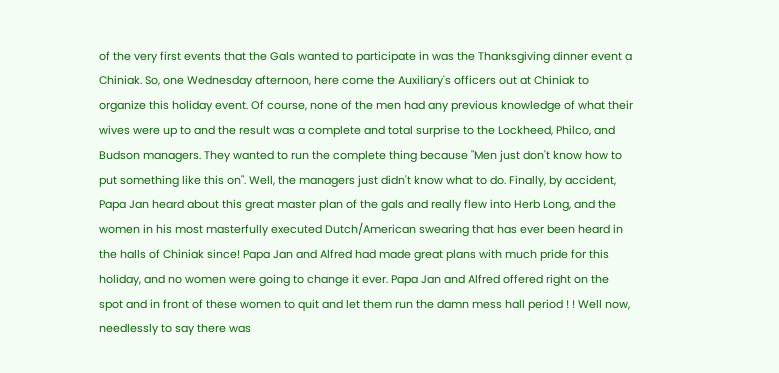of the very first events that the Gals wanted to participate in was the Thanksgiving dinner event a Chiniak. So, one Wednesday afternoon, here come the Auxiliary's officers out at Chiniak to organize this holiday event. Of course, none of the men had any previous knowledge of what their wives were up to and the result was a complete and total surprise to the Lockheed, Philco, and Budson managers. They wanted to run the complete thing because "Men just don't know how to put something like this on". Well, the managers just didn't know what to do. Finally, by accident, Papa Jan heard about this great master plan of the gals and really flew into Herb Long, and the women in his most masterfully executed Dutch/American swearing that has ever been heard in the halls of Chiniak since! Papa Jan and Alfred had made great plans with much pride for this holiday, and no women were going to change it ever. Papa Jan and Alfred offered right on the spot and in front of these women to quit and let them run the damn mess hall period ! ! Well now, needlessly to say there was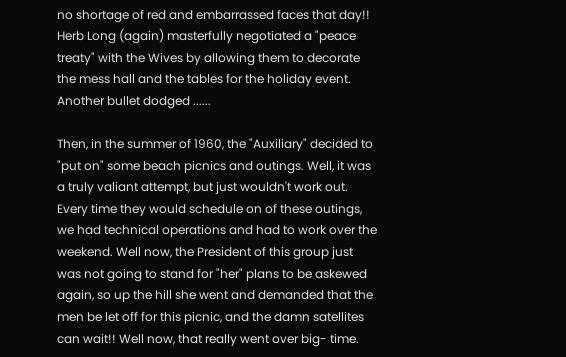no shortage of red and embarrassed faces that day!! Herb Long (again) masterfully negotiated a "peace treaty" with the Wives by allowing them to decorate the mess hall and the tables for the holiday event. Another bullet dodged ......

Then, in the summer of 1960, the "Auxiliary" decided to "put on" some beach picnics and outings. Well, it was a truly valiant attempt, but just wouldn't work out. Every time they would schedule on of these outings, we had technical operations and had to work over the weekend. Well now, the President of this group just was not going to stand for "her" plans to be askewed again, so up the hill she went and demanded that the men be let off for this picnic, and the damn satellites can wait!! Well now, that really went over big- time.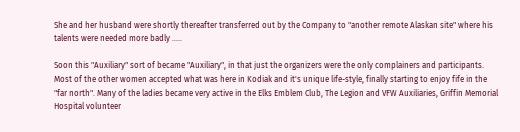She and her husband were shortly thereafter transferred out by the Company to "another remote Alaskan site" where his talents were needed more badly .....

Soon this "Auxiliary" sort of became "Auxiliary", in that just the organizers were the only complainers and participants. Most of the other women accepted what was here in Kodiak and it's unique life-style, finally starting to enjoy fife in the "far north". Many of the ladies became very active in the Elks Emblem Club, The Legion and VFW Auxiliaries, Griffin Memorial Hospital volunteer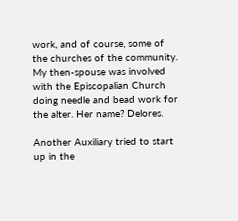work, and of course, some of the churches of the community. My then-spouse was involved with the Episcopalian Church doing needle and bead work for the alter. Her name? Delores.

Another Auxiliary tried to start up in the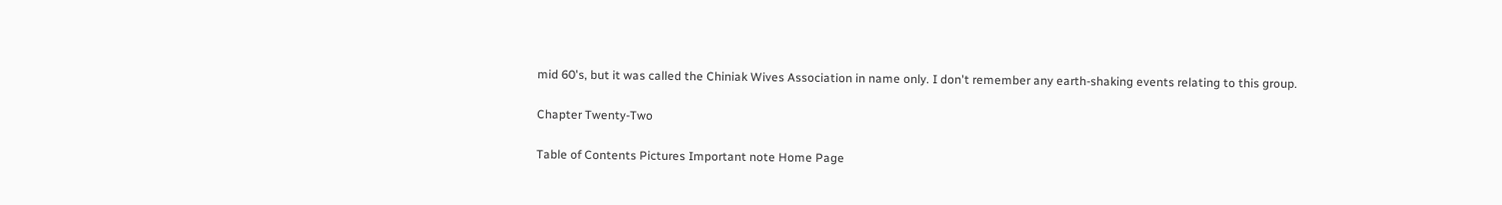mid 60's, but it was called the Chiniak Wives Association in name only. I don't remember any earth-shaking events relating to this group.

Chapter Twenty-Two

Table of Contents Pictures Important note Home Page